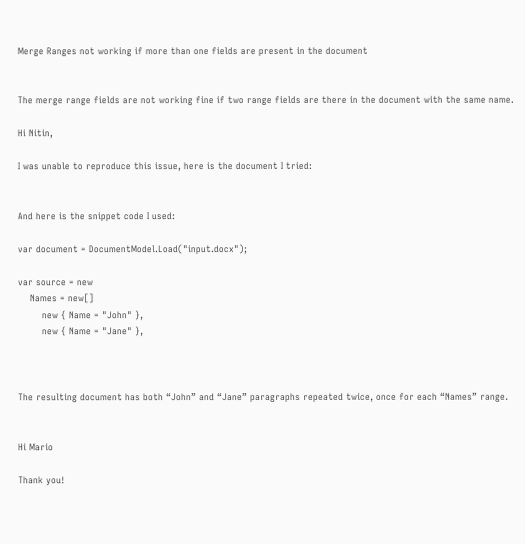Merge Ranges not working if more than one fields are present in the document


The merge range fields are not working fine if two range fields are there in the document with the same name.

Hi Nitin,

I was unable to reproduce this issue, here is the document I tried:


And here is the snippet code I used:

var document = DocumentModel.Load("input.docx");

var source = new
    Names = new[]
        new { Name = "John" },
        new { Name = "Jane" },



The resulting document has both “John” and “Jane” paragraphs repeated twice, once for each “Names” range.


Hi Mario

Thank you!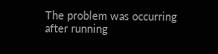The problem was occurring after running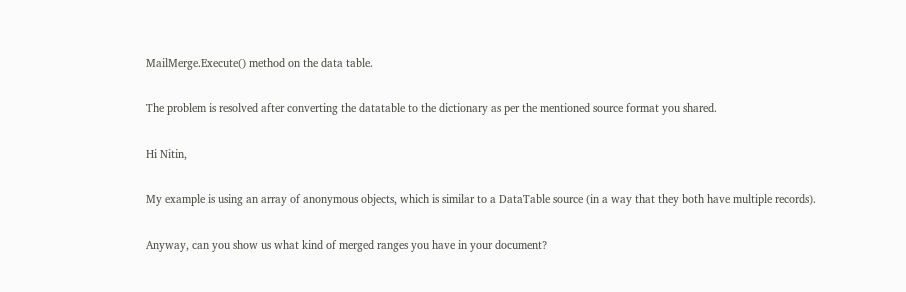MailMerge.Execute() method on the data table.

The problem is resolved after converting the datatable to the dictionary as per the mentioned source format you shared.

Hi Nitin,

My example is using an array of anonymous objects, which is similar to a DataTable source (in a way that they both have multiple records).

Anyway, can you show us what kind of merged ranges you have in your document?